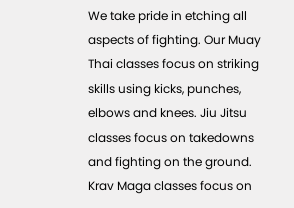We take pride in etching all aspects of fighting. Our Muay Thai classes focus on striking skills using kicks, punches, elbows and knees. Jiu Jitsu classes focus on takedowns and fighting on the ground. Krav Maga classes focus on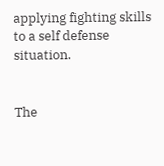applying fighting skills to a self defense situation.


The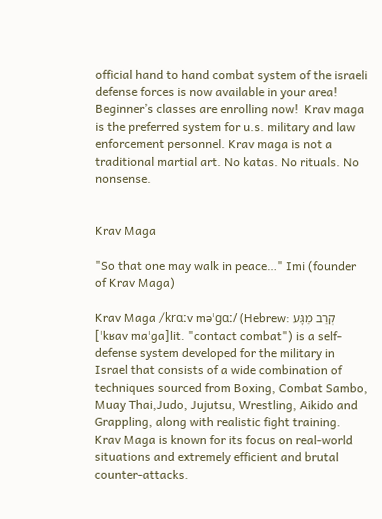official hand to hand combat system of the israeli defense forces is now available in your area! Beginner’s classes are enrolling now!  Krav maga is the preferred system for u.s. military and law enforcement personnel. Krav maga is not a traditional martial art. No katas. No rituals. No nonsense.


Krav Maga

"So that one may walk in peace…" Imi (founder of Krav Maga)

Krav Maga /krɑːv məˈɡɑː/ (Hebrew: קְרַב מַגָּע [ˈkʁav maˈɡa]lit. "contact combat") is a self-defense system developed for the military in Israel that consists of a wide combination of techniques sourced from Boxing, Combat Sambo, Muay Thai,Judo, Jujutsu, Wrestling, Aikido and Grappling, along with realistic fight training. Krav Maga is known for its focus on real-world situations and extremely efficient and brutal counter-attacks.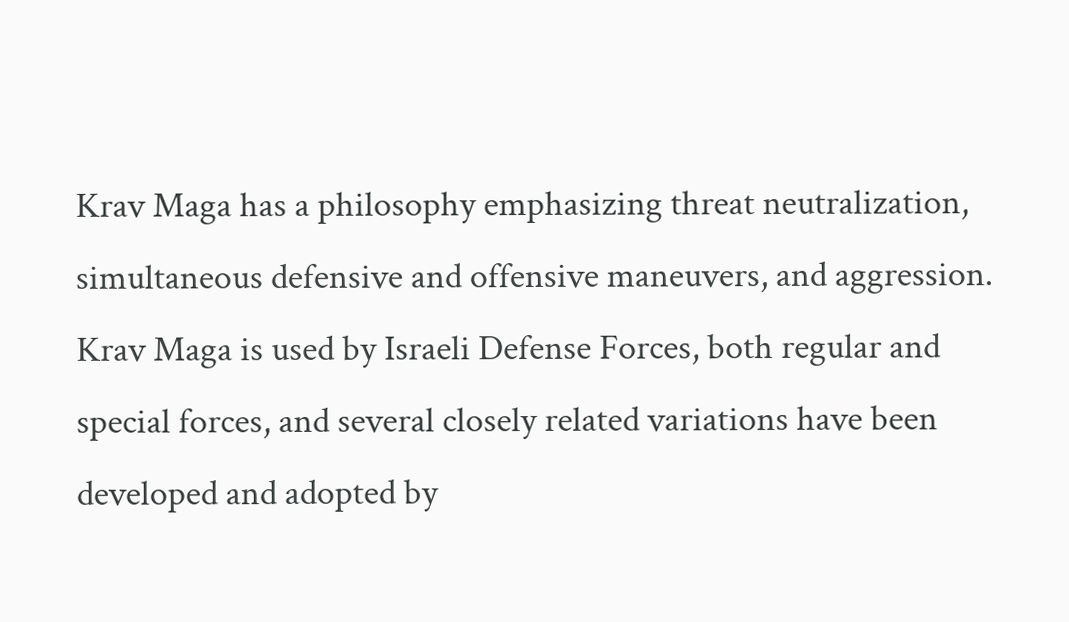Krav Maga has a philosophy emphasizing threat neutralization, simultaneous defensive and offensive maneuvers, and aggression. Krav Maga is used by Israeli Defense Forces, both regular and special forces, and several closely related variations have been developed and adopted by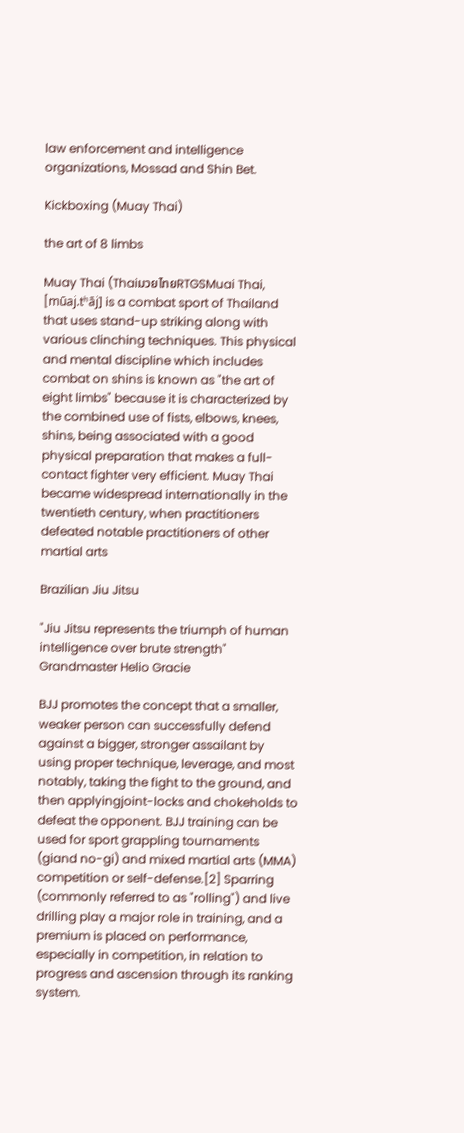law enforcement and intelligence organizations, Mossad and Shin Bet.

Kickboxing (Muay Thai)

the art of 8 limbs

Muay Thai (ThaiมวยไทยRTGSMuai Thai,  [mūaj.tʰāj] is a combat sport of Thailand that uses stand-up striking along with various clinching techniques. This physical and mental discipline which includes combat on shins is known as "the art of eight limbs" because it is characterized by the combined use of fists, elbows, knees, shins, being associated with a good physical preparation that makes a full-contact fighter very efficient. Muay Thai became widespread internationally in the twentieth century, when practitioners defeated notable practitioners of other martial arts

Brazilian Jiu Jitsu

"Jiu Jitsu represents the triumph of human intelligence over brute strength" Grandmaster Helio Gracie

BJJ promotes the concept that a smaller, weaker person can successfully defend against a bigger, stronger assailant by using proper technique, leverage, and most notably, taking the fight to the ground, and then applyingjoint-locks and chokeholds to defeat the opponent. BJJ training can be used for sport grappling tournaments (giand no-gi) and mixed martial arts (MMA) competition or self-defense.[2] Sparring (commonly referred to as "rolling") and live drilling play a major role in training, and a premium is placed on performance, especially in competition, in relation to progress and ascension through its ranking system.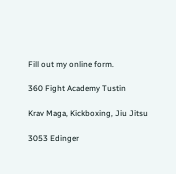Fill out my online form.

360 Fight Academy Tustin

Krav Maga, Kickboxing, Jiu Jitsu

3053 Edinger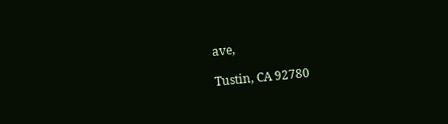ave,

Tustin, CA 92780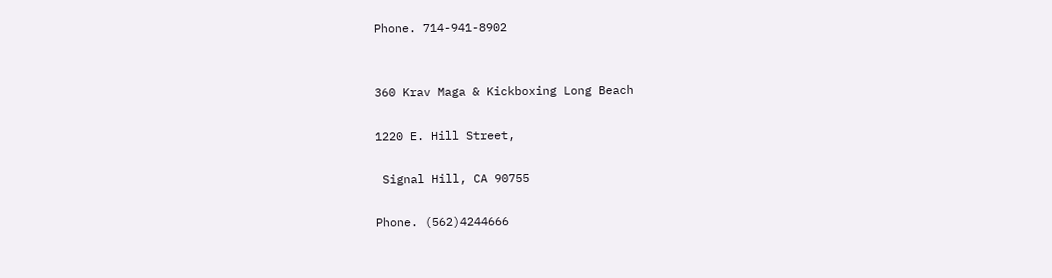Phone. 714-941-8902


360 Krav Maga & Kickboxing Long Beach

1220 E. Hill Street,

 Signal Hill, CA 90755

Phone. (562)4244666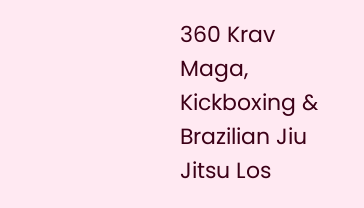360 Krav Maga, Kickboxing & Brazilian Jiu Jitsu Los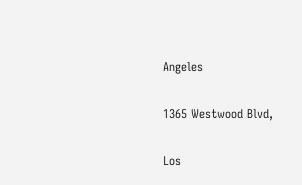Angeles

1365 Westwood Blvd,

Los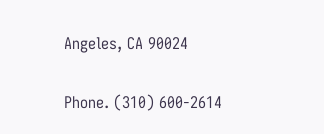Angeles, CA 90024

Phone. (310) 600-2614